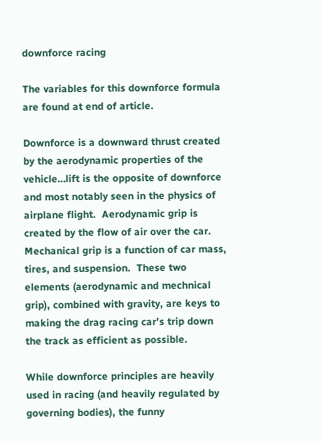downforce racing

The variables for this downforce formula are found at end of article.

Downforce is a downward thrust created by the aerodynamic properties of the vehicle…lift is the opposite of downforce and most notably seen in the physics of airplane flight.  Aerodynamic grip is created by the flow of air over the car.  Mechanical grip is a function of car mass, tires, and suspension.  These two elements (aerodynamic and mechnical grip), combined with gravity, are keys to making the drag racing car’s trip down the track as efficient as possible.

While downforce principles are heavily used in racing (and heavily regulated by governing bodies), the funny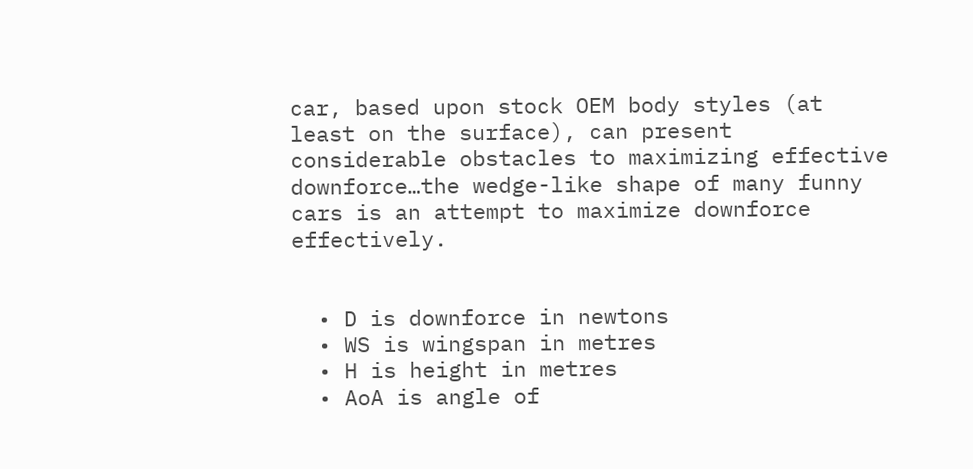car, based upon stock OEM body styles (at least on the surface), can present considerable obstacles to maximizing effective downforce…the wedge-like shape of many funny cars is an attempt to maximize downforce effectively.


  • D is downforce in newtons
  • WS is wingspan in metres
  • H is height in metres
  • AoA is angle of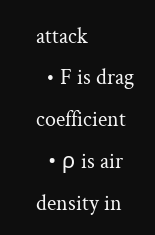attack
  • F is drag coefficient
  • ρ is air density in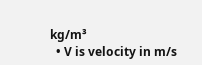kg/m³
  • V is velocity in m/s